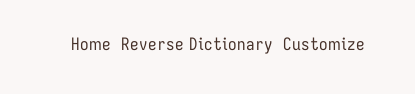Home  Reverse Dictionary  Customize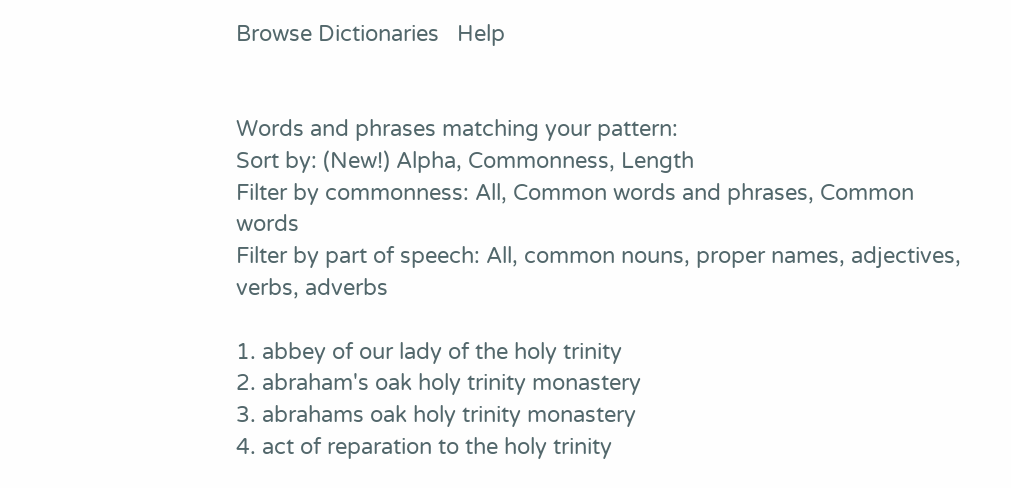Browse Dictionaries   Help


Words and phrases matching your pattern:
Sort by: (New!) Alpha, Commonness, Length
Filter by commonness: All, Common words and phrases, Common words
Filter by part of speech: All, common nouns, proper names, adjectives, verbs, adverbs

1. abbey of our lady of the holy trinity
2. abraham's oak holy trinity monastery
3. abrahams oak holy trinity monastery
4. act of reparation to the holy trinity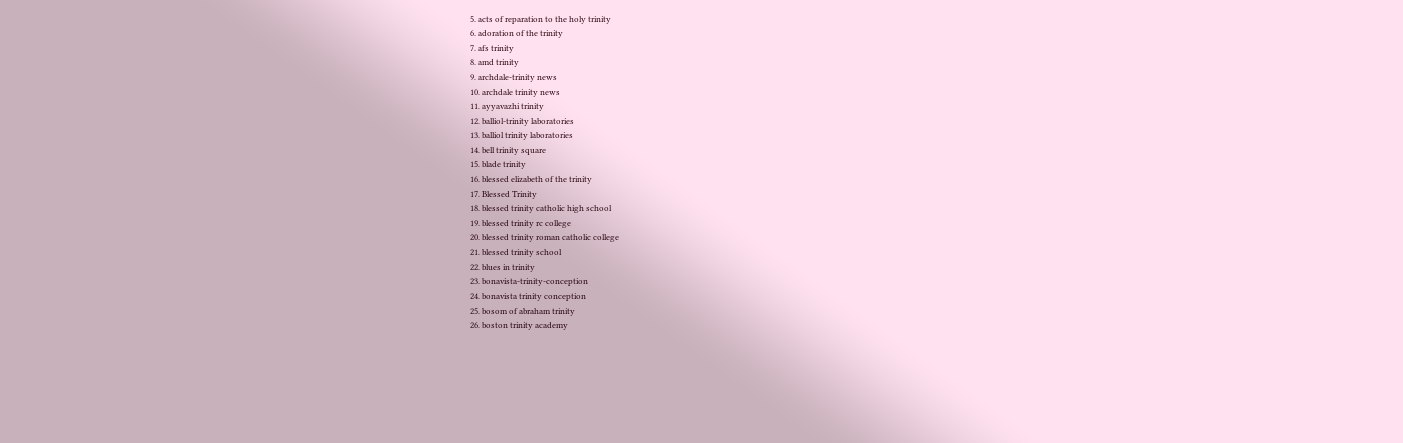5. acts of reparation to the holy trinity
6. adoration of the trinity
7. afs trinity
8. amd trinity
9. archdale-trinity news
10. archdale trinity news
11. ayyavazhi trinity
12. balliol-trinity laboratories
13. balliol trinity laboratories
14. bell trinity square
15. blade trinity
16. blessed elizabeth of the trinity
17. Blessed Trinity
18. blessed trinity catholic high school
19. blessed trinity rc college
20. blessed trinity roman catholic college
21. blessed trinity school
22. blues in trinity
23. bonavista-trinity-conception
24. bonavista trinity conception
25. bosom of abraham trinity
26. boston trinity academy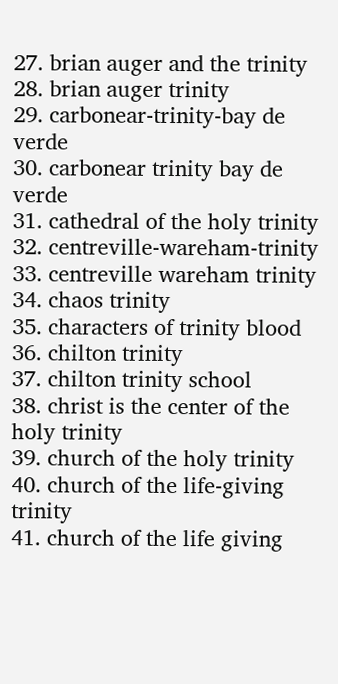27. brian auger and the trinity
28. brian auger trinity
29. carbonear-trinity-bay de verde
30. carbonear trinity bay de verde
31. cathedral of the holy trinity
32. centreville-wareham-trinity
33. centreville wareham trinity
34. chaos trinity
35. characters of trinity blood
36. chilton trinity
37. chilton trinity school
38. christ is the center of the holy trinity
39. church of the holy trinity
40. church of the life-giving trinity
41. church of the life giving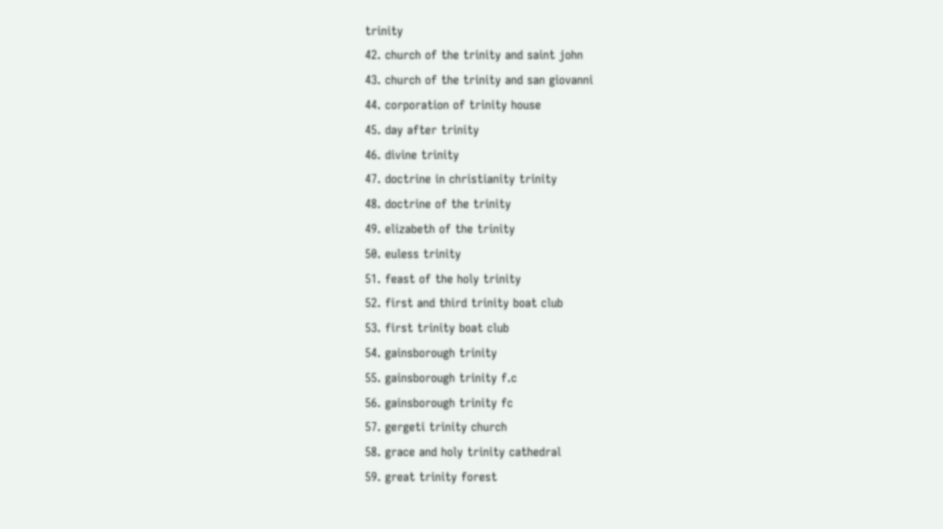trinity
42. church of the trinity and saint john
43. church of the trinity and san giovanni
44. corporation of trinity house
45. day after trinity
46. divine trinity
47. doctrine in christianity trinity
48. doctrine of the trinity
49. elizabeth of the trinity
50. euless trinity
51. feast of the holy trinity
52. first and third trinity boat club
53. first trinity boat club
54. gainsborough trinity
55. gainsborough trinity f.c
56. gainsborough trinity fc
57. gergeti trinity church
58. grace and holy trinity cathedral
59. great trinity forest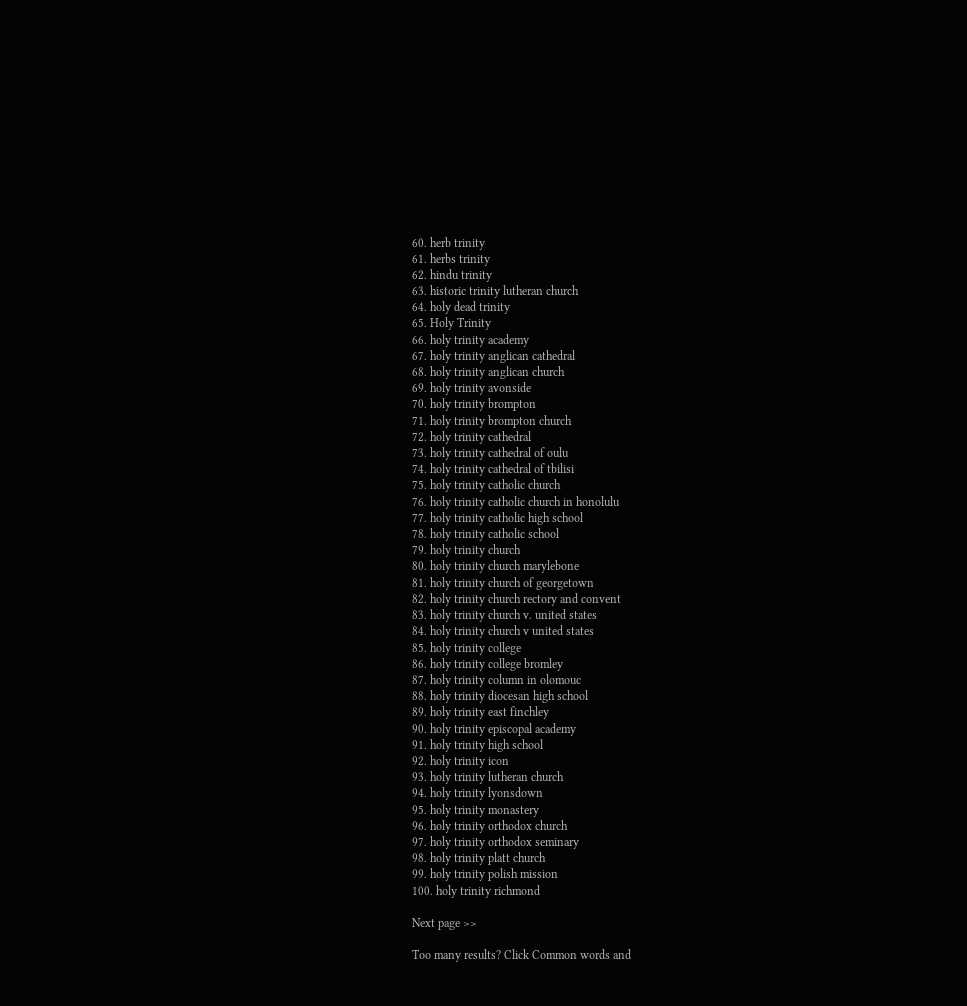60. herb trinity
61. herbs trinity
62. hindu trinity
63. historic trinity lutheran church
64. holy dead trinity
65. Holy Trinity
66. holy trinity academy
67. holy trinity anglican cathedral
68. holy trinity anglican church
69. holy trinity avonside
70. holy trinity brompton
71. holy trinity brompton church
72. holy trinity cathedral
73. holy trinity cathedral of oulu
74. holy trinity cathedral of tbilisi
75. holy trinity catholic church
76. holy trinity catholic church in honolulu
77. holy trinity catholic high school
78. holy trinity catholic school
79. holy trinity church
80. holy trinity church marylebone
81. holy trinity church of georgetown
82. holy trinity church rectory and convent
83. holy trinity church v. united states
84. holy trinity church v united states
85. holy trinity college
86. holy trinity college bromley
87. holy trinity column in olomouc
88. holy trinity diocesan high school
89. holy trinity east finchley
90. holy trinity episcopal academy
91. holy trinity high school
92. holy trinity icon
93. holy trinity lutheran church
94. holy trinity lyonsdown
95. holy trinity monastery
96. holy trinity orthodox church
97. holy trinity orthodox seminary
98. holy trinity platt church
99. holy trinity polish mission
100. holy trinity richmond

Next page >>

Too many results? Click Common words and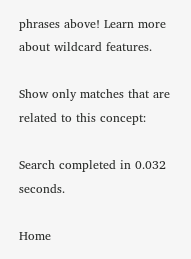phrases above! Learn more about wildcard features.

Show only matches that are related to this concept:

Search completed in 0.032 seconds.

Home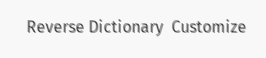Reverse Dictionary  Customize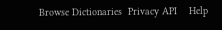Browse Dictionaries  Privacy API    Help